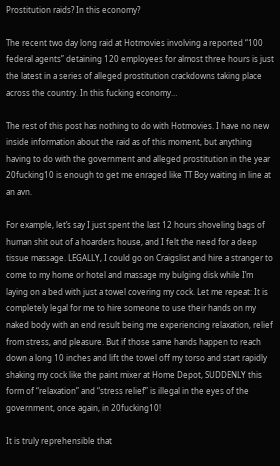Prostitution raids? In this economy?

The recent two day long raid at Hotmovies involving a reported “100 federal agents” detaining 120 employees for almost three hours is just the latest in a series of alleged prostitution crackdowns taking place across the country. In this fucking economy…

The rest of this post has nothing to do with Hotmovies. I have no new inside information about the raid as of this moment, but anything having to do with the government and alleged prostitution in the year 20fucking10 is enough to get me enraged like TT Boy waiting in line at an avn.

For example, let’s say I just spent the last 12 hours shoveling bags of human shit out of a hoarders house, and I felt the need for a deep tissue massage. LEGALLY, I could go on Craigslist and hire a stranger to come to my home or hotel and massage my bulging disk while I’m laying on a bed with just a towel covering my cock. Let me repeat: It is completely legal for me to hire someone to use their hands on my naked body with an end result being me experiencing relaxation, relief from stress, and pleasure. But if those same hands happen to reach down a long 10 inches and lift the towel off my torso and start rapidly shaking my cock like the paint mixer at Home Depot, SUDDENLY this form of “relaxation” and “stress relief” is illegal in the eyes of the government, once again, in 20fucking10!

It is truly reprehensible that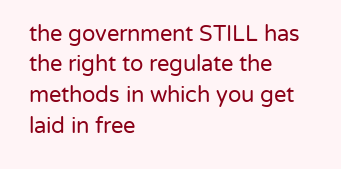the government STILL has the right to regulate the methods in which you get laid in free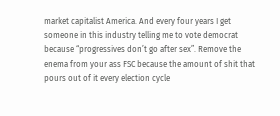market capitalist America. And every four years I get someone in this industry telling me to vote democrat because “progressives don’t go after sex”. Remove the enema from your ass FSC because the amount of shit that pours out of it every election cycle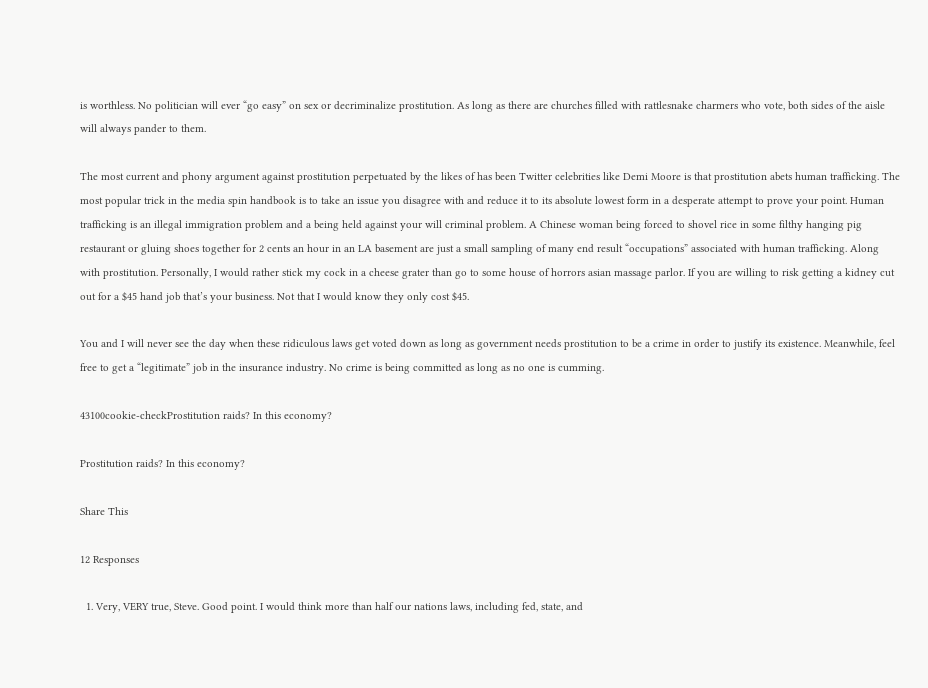is worthless. No politician will ever “go easy” on sex or decriminalize prostitution. As long as there are churches filled with rattlesnake charmers who vote, both sides of the aisle will always pander to them.

The most current and phony argument against prostitution perpetuated by the likes of has been Twitter celebrities like Demi Moore is that prostitution abets human trafficking. The most popular trick in the media spin handbook is to take an issue you disagree with and reduce it to its absolute lowest form in a desperate attempt to prove your point. Human trafficking is an illegal immigration problem and a being held against your will criminal problem. A Chinese woman being forced to shovel rice in some filthy hanging pig restaurant or gluing shoes together for 2 cents an hour in an LA basement are just a small sampling of many end result “occupations” associated with human trafficking. Along with prostitution. Personally, I would rather stick my cock in a cheese grater than go to some house of horrors asian massage parlor. If you are willing to risk getting a kidney cut out for a $45 hand job that’s your business. Not that I would know they only cost $45.

You and I will never see the day when these ridiculous laws get voted down as long as government needs prostitution to be a crime in order to justify its existence. Meanwhile, feel free to get a “legitimate” job in the insurance industry. No crime is being committed as long as no one is cumming.

43100cookie-checkProstitution raids? In this economy?

Prostitution raids? In this economy?

Share This

12 Responses

  1. Very, VERY true, Steve. Good point. I would think more than half our nations laws, including fed, state, and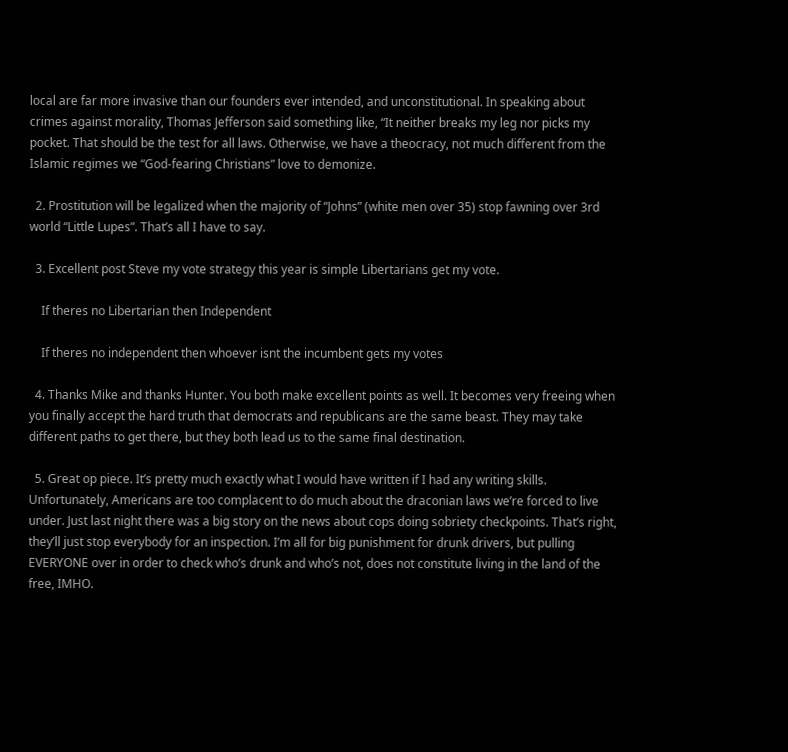local are far more invasive than our founders ever intended, and unconstitutional. In speaking about crimes against morality, Thomas Jefferson said something like, “It neither breaks my leg nor picks my pocket. That should be the test for all laws. Otherwise, we have a theocracy, not much different from the Islamic regimes we “God-fearing Christians” love to demonize.

  2. Prostitution will be legalized when the majority of “Johns” (white men over 35) stop fawning over 3rd world “Little Lupes”. That’s all I have to say.

  3. Excellent post Steve my vote strategy this year is simple Libertarians get my vote.

    If theres no Libertarian then Independent

    If theres no independent then whoever isnt the incumbent gets my votes

  4. Thanks Mike and thanks Hunter. You both make excellent points as well. It becomes very freeing when you finally accept the hard truth that democrats and republicans are the same beast. They may take different paths to get there, but they both lead us to the same final destination.

  5. Great op piece. It’s pretty much exactly what I would have written if I had any writing skills. Unfortunately, Americans are too complacent to do much about the draconian laws we’re forced to live under. Just last night there was a big story on the news about cops doing sobriety checkpoints. That’s right, they’ll just stop everybody for an inspection. I’m all for big punishment for drunk drivers, but pulling EVERYONE over in order to check who’s drunk and who’s not, does not constitute living in the land of the free, IMHO.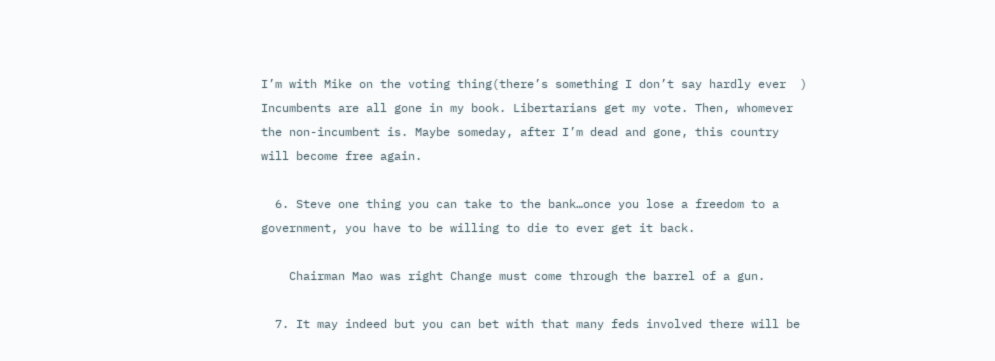I’m with Mike on the voting thing(there’s something I don’t say hardly ever  ) Incumbents are all gone in my book. Libertarians get my vote. Then, whomever the non-incumbent is. Maybe someday, after I’m dead and gone, this country will become free again.

  6. Steve one thing you can take to the bank…once you lose a freedom to a government, you have to be willing to die to ever get it back.

    Chairman Mao was right Change must come through the barrel of a gun.

  7. It may indeed but you can bet with that many feds involved there will be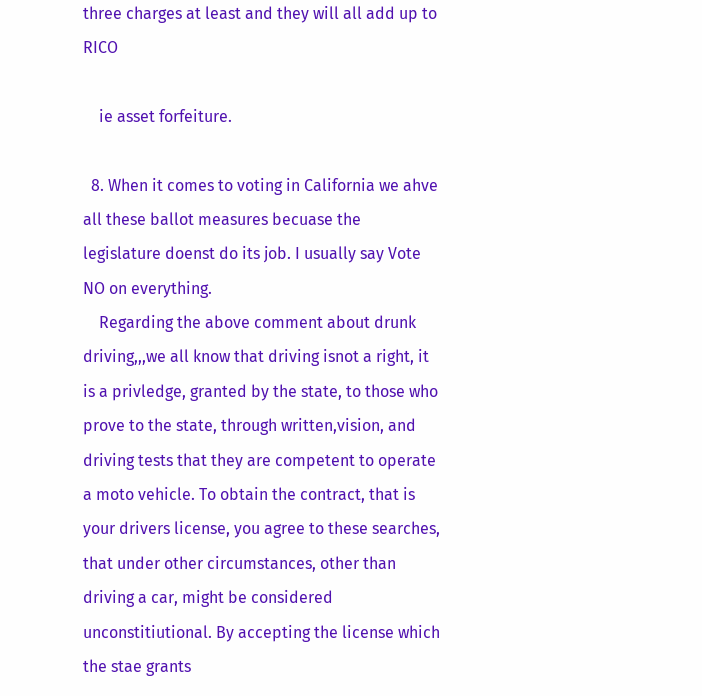three charges at least and they will all add up to RICO

    ie asset forfeiture.

  8. When it comes to voting in California we ahve all these ballot measures becuase the legislature doenst do its job. I usually say Vote NO on everything.
    Regarding the above comment about drunk driving,,,we all know that driving isnot a right, it is a privledge, granted by the state, to those who prove to the state, through written,vision, and driving tests that they are competent to operate a moto vehicle. To obtain the contract, that is your drivers license, you agree to these searches, that under other circumstances, other than driving a car, might be considered unconstitiutional. By accepting the license which the stae grants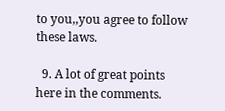to you,,you agree to follow these laws.

  9. A lot of great points here in the comments.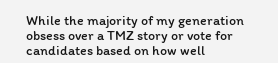While the majority of my generation obsess over a TMZ story or vote for candidates based on how well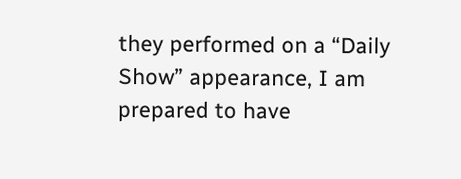they performed on a “Daily Show” appearance, I am prepared to have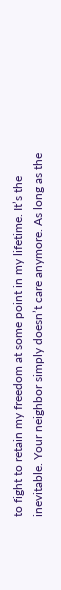to fight to retain my freedom at some point in my lifetime. It’s the inevitable. Your neighbor simply doesn’t care anymore. As long as the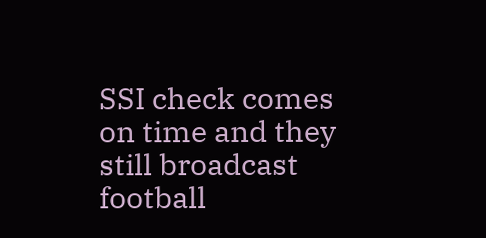SSI check comes on time and they still broadcast football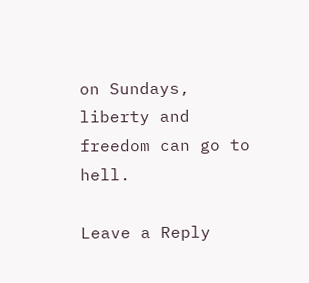on Sundays, liberty and freedom can go to hell.

Leave a Reply